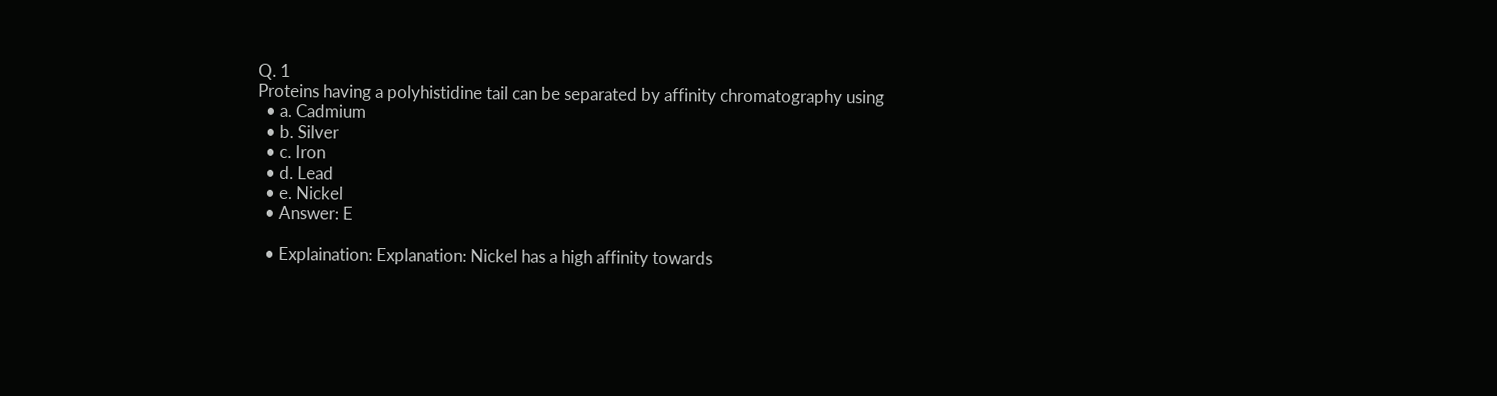Q. 1
Proteins having a polyhistidine tail can be separated by affinity chromatography using
  • a. Cadmium
  • b. Silver
  • c. Iron
  • d. Lead
  • e. Nickel
  • Answer: E

  • Explaination: Explanation: Nickel has a high affinity towards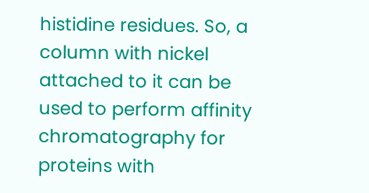histidine residues. So, a column with nickel attached to it can be used to perform affinity chromatography for proteins with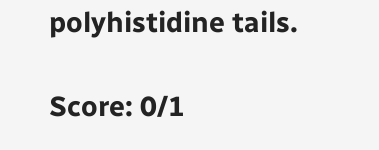polyhistidine tails.

Score: 0/1